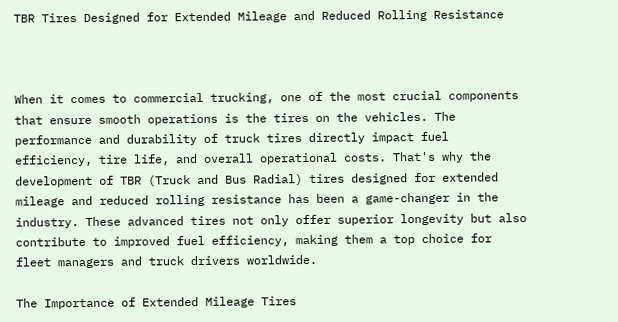TBR Tires Designed for Extended Mileage and Reduced Rolling Resistance



When it comes to commercial trucking, one of the most crucial components that ensure smooth operations is the tires on the vehicles. The performance and durability of truck tires directly impact fuel efficiency, tire life, and overall operational costs. That's why the development of TBR (Truck and Bus Radial) tires designed for extended mileage and reduced rolling resistance has been a game-changer in the industry. These advanced tires not only offer superior longevity but also contribute to improved fuel efficiency, making them a top choice for fleet managers and truck drivers worldwide.

The Importance of Extended Mileage Tires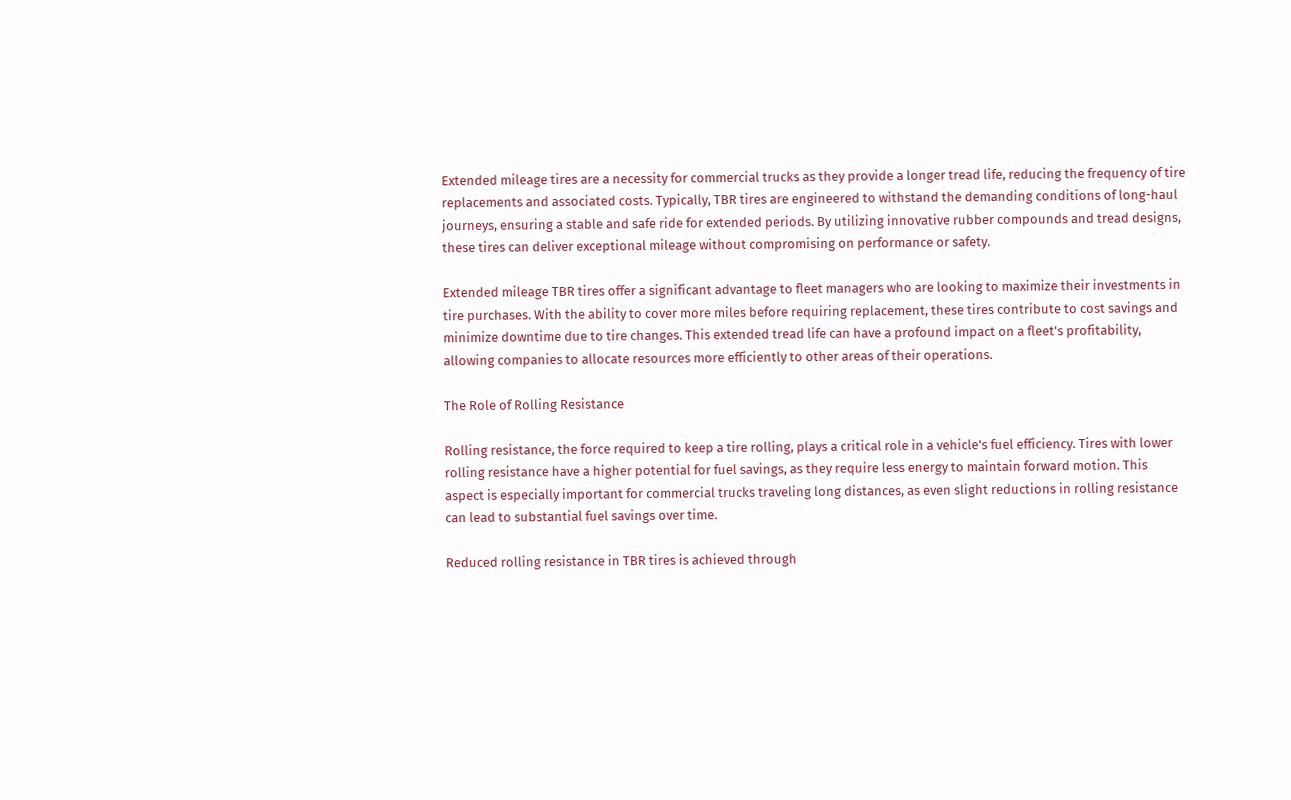Extended mileage tires are a necessity for commercial trucks as they provide a longer tread life, reducing the frequency of tire replacements and associated costs. Typically, TBR tires are engineered to withstand the demanding conditions of long-haul journeys, ensuring a stable and safe ride for extended periods. By utilizing innovative rubber compounds and tread designs, these tires can deliver exceptional mileage without compromising on performance or safety.

Extended mileage TBR tires offer a significant advantage to fleet managers who are looking to maximize their investments in tire purchases. With the ability to cover more miles before requiring replacement, these tires contribute to cost savings and minimize downtime due to tire changes. This extended tread life can have a profound impact on a fleet's profitability, allowing companies to allocate resources more efficiently to other areas of their operations.

The Role of Rolling Resistance

Rolling resistance, the force required to keep a tire rolling, plays a critical role in a vehicle's fuel efficiency. Tires with lower rolling resistance have a higher potential for fuel savings, as they require less energy to maintain forward motion. This aspect is especially important for commercial trucks traveling long distances, as even slight reductions in rolling resistance can lead to substantial fuel savings over time.

Reduced rolling resistance in TBR tires is achieved through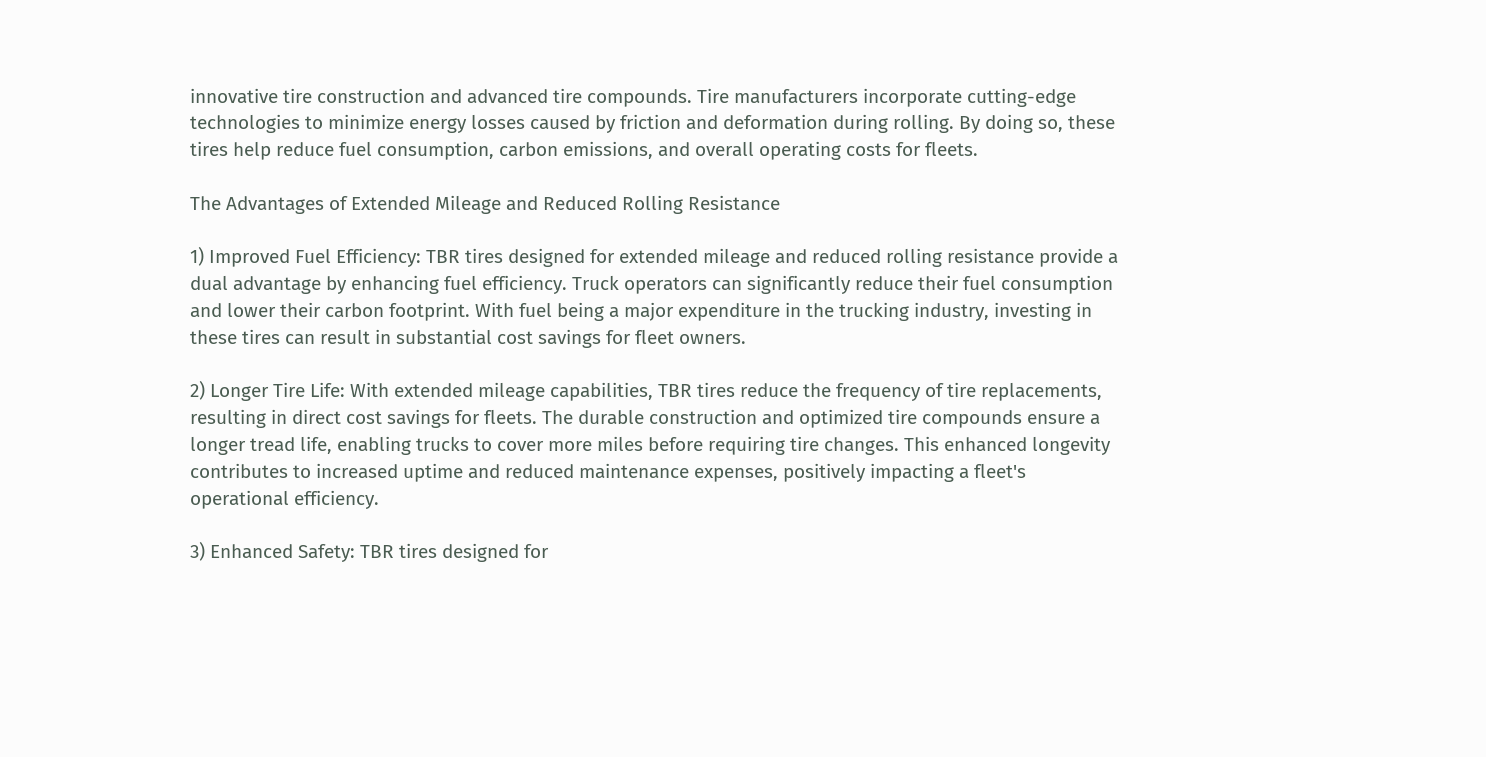innovative tire construction and advanced tire compounds. Tire manufacturers incorporate cutting-edge technologies to minimize energy losses caused by friction and deformation during rolling. By doing so, these tires help reduce fuel consumption, carbon emissions, and overall operating costs for fleets.

The Advantages of Extended Mileage and Reduced Rolling Resistance

1) Improved Fuel Efficiency: TBR tires designed for extended mileage and reduced rolling resistance provide a dual advantage by enhancing fuel efficiency. Truck operators can significantly reduce their fuel consumption and lower their carbon footprint. With fuel being a major expenditure in the trucking industry, investing in these tires can result in substantial cost savings for fleet owners.

2) Longer Tire Life: With extended mileage capabilities, TBR tires reduce the frequency of tire replacements, resulting in direct cost savings for fleets. The durable construction and optimized tire compounds ensure a longer tread life, enabling trucks to cover more miles before requiring tire changes. This enhanced longevity contributes to increased uptime and reduced maintenance expenses, positively impacting a fleet's operational efficiency.

3) Enhanced Safety: TBR tires designed for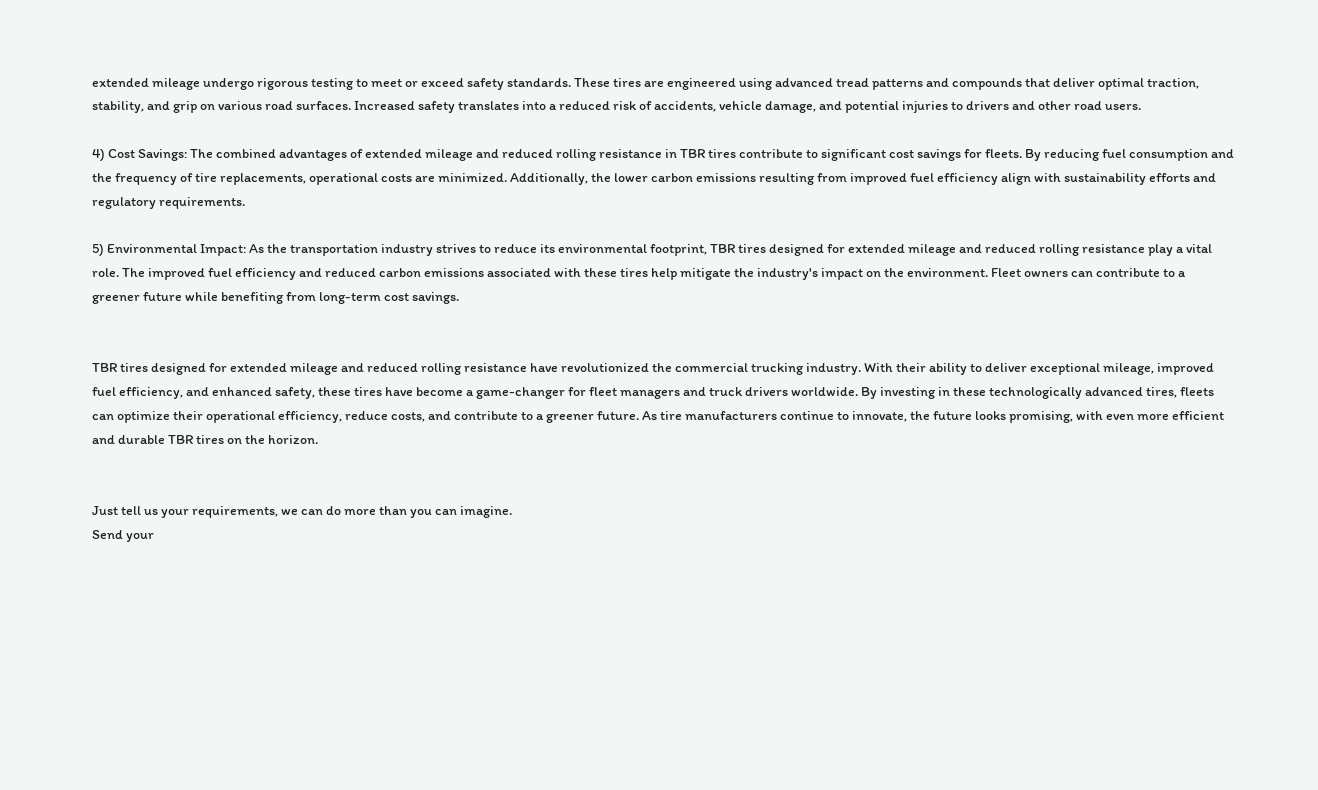extended mileage undergo rigorous testing to meet or exceed safety standards. These tires are engineered using advanced tread patterns and compounds that deliver optimal traction, stability, and grip on various road surfaces. Increased safety translates into a reduced risk of accidents, vehicle damage, and potential injuries to drivers and other road users.

4) Cost Savings: The combined advantages of extended mileage and reduced rolling resistance in TBR tires contribute to significant cost savings for fleets. By reducing fuel consumption and the frequency of tire replacements, operational costs are minimized. Additionally, the lower carbon emissions resulting from improved fuel efficiency align with sustainability efforts and regulatory requirements.

5) Environmental Impact: As the transportation industry strives to reduce its environmental footprint, TBR tires designed for extended mileage and reduced rolling resistance play a vital role. The improved fuel efficiency and reduced carbon emissions associated with these tires help mitigate the industry's impact on the environment. Fleet owners can contribute to a greener future while benefiting from long-term cost savings.


TBR tires designed for extended mileage and reduced rolling resistance have revolutionized the commercial trucking industry. With their ability to deliver exceptional mileage, improved fuel efficiency, and enhanced safety, these tires have become a game-changer for fleet managers and truck drivers worldwide. By investing in these technologically advanced tires, fleets can optimize their operational efficiency, reduce costs, and contribute to a greener future. As tire manufacturers continue to innovate, the future looks promising, with even more efficient and durable TBR tires on the horizon.


Just tell us your requirements, we can do more than you can imagine.
Send your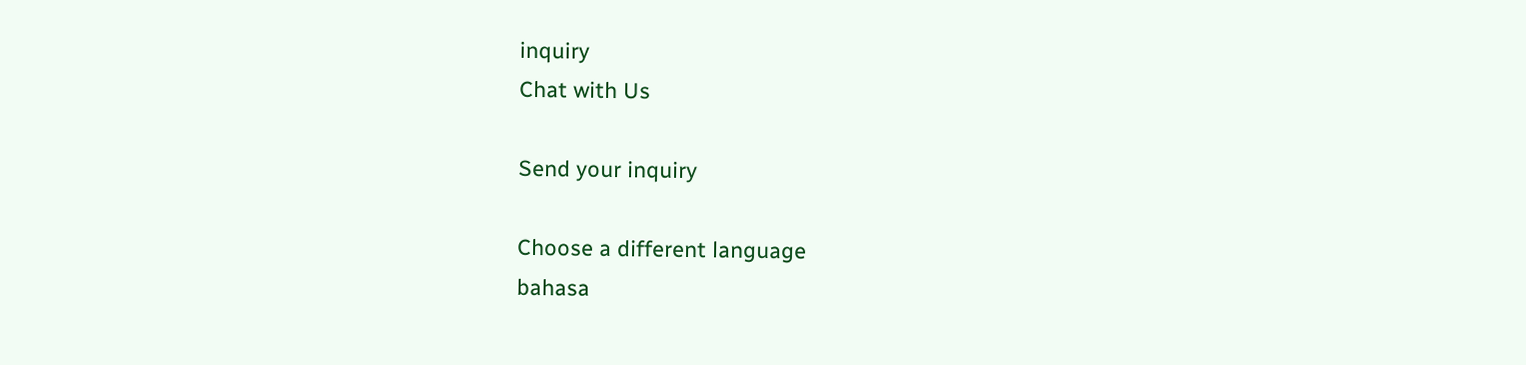inquiry
Chat with Us

Send your inquiry

Choose a different language
bahasa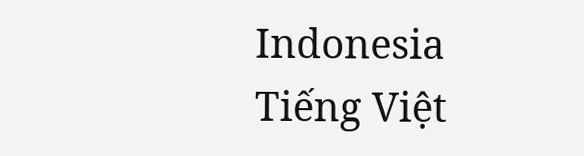Indonesia
Tiếng Việt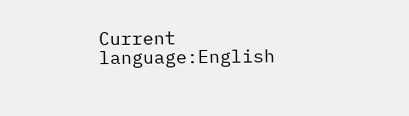Current language:English